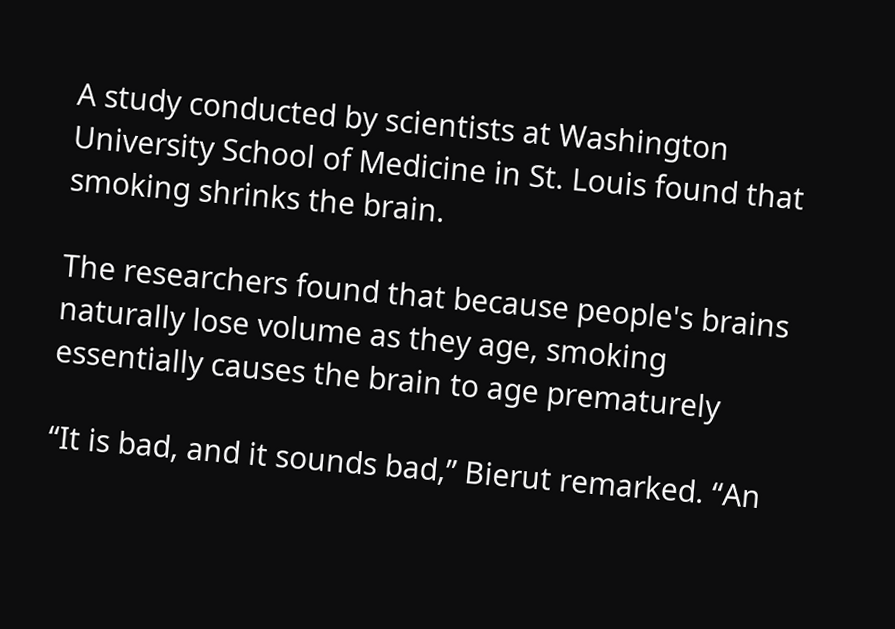A study conducted by scientists at Washington University School of Medicine in St. Louis found that smoking shrinks the brain.

The researchers found that because people's brains naturally lose volume as they age, smoking essentially causes the brain to age prematurely

“It is bad, and it sounds bad,” Bierut remarked. “An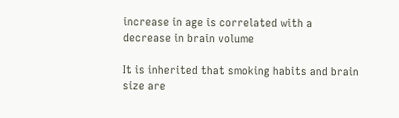increase in age is correlated with a decrease in brain volume

It is inherited that smoking habits and brain size are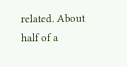related. About half of a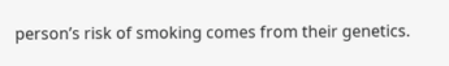person’s risk of smoking comes from their genetics.